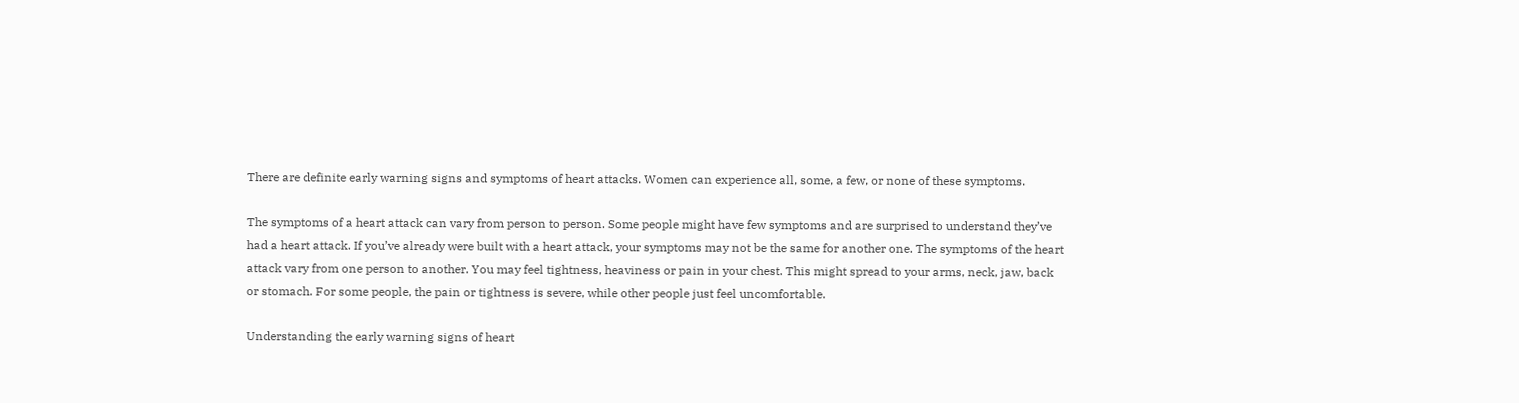There are definite early warning signs and symptoms of heart attacks. Women can experience all, some, a few, or none of these symptoms.

The symptoms of a heart attack can vary from person to person. Some people might have few symptoms and are surprised to understand they’ve had a heart attack. If you’ve already were built with a heart attack, your symptoms may not be the same for another one. The symptoms of the heart attack vary from one person to another. You may feel tightness, heaviness or pain in your chest. This might spread to your arms, neck, jaw, back or stomach. For some people, the pain or tightness is severe, while other people just feel uncomfortable.

Understanding the early warning signs of heart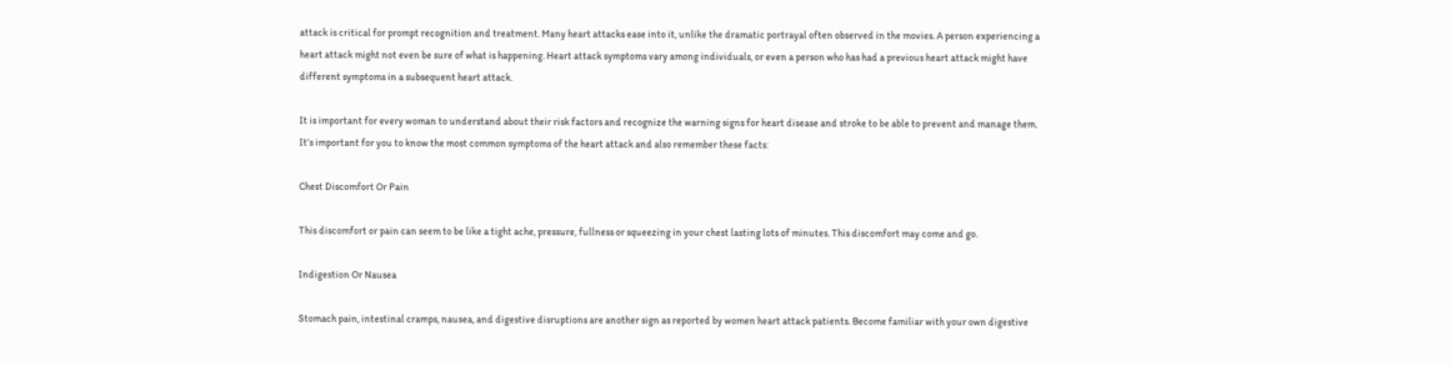attack is critical for prompt recognition and treatment. Many heart attacks ease into it, unlike the dramatic portrayal often observed in the movies. A person experiencing a heart attack might not even be sure of what is happening. Heart attack symptoms vary among individuals, or even a person who has had a previous heart attack might have different symptoms in a subsequent heart attack.

It is important for every woman to understand about their risk factors and recognize the warning signs for heart disease and stroke to be able to prevent and manage them. It’s important for you to know the most common symptoms of the heart attack and also remember these facts:

Chest Discomfort Or Pain

This discomfort or pain can seem to be like a tight ache, pressure, fullness or squeezing in your chest lasting lots of minutes. This discomfort may come and go.

Indigestion Or Nausea

Stomach pain, intestinal cramps, nausea, and digestive disruptions are another sign as reported by women heart attack patients. Become familiar with your own digestive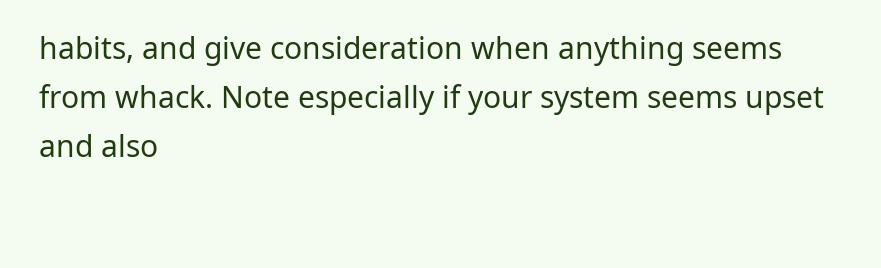habits, and give consideration when anything seems from whack. Note especially if your system seems upset and also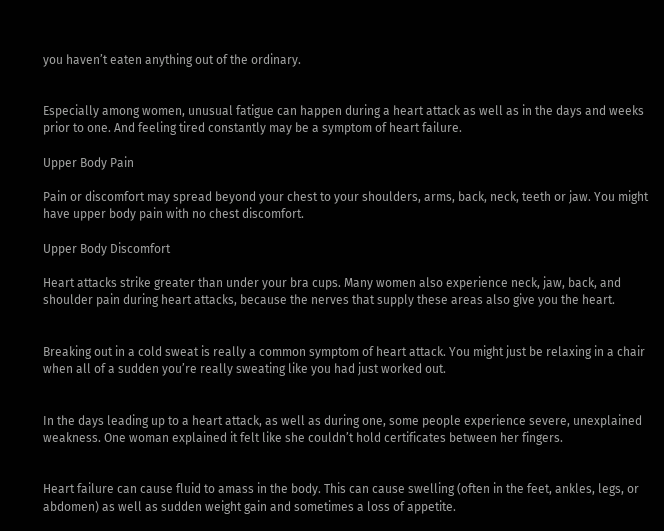you haven’t eaten anything out of the ordinary.


Especially among women, unusual fatigue can happen during a heart attack as well as in the days and weeks prior to one. And feeling tired constantly may be a symptom of heart failure.

Upper Body Pain

Pain or discomfort may spread beyond your chest to your shoulders, arms, back, neck, teeth or jaw. You might have upper body pain with no chest discomfort.

Upper Body Discomfort

Heart attacks strike greater than under your bra cups. Many women also experience neck, jaw, back, and shoulder pain during heart attacks, because the nerves that supply these areas also give you the heart.


Breaking out in a cold sweat is really a common symptom of heart attack. You might just be relaxing in a chair when all of a sudden you’re really sweating like you had just worked out.


In the days leading up to a heart attack, as well as during one, some people experience severe, unexplained weakness. One woman explained it felt like she couldn’t hold certificates between her fingers.


Heart failure can cause fluid to amass in the body. This can cause swelling (often in the feet, ankles, legs, or abdomen) as well as sudden weight gain and sometimes a loss of appetite.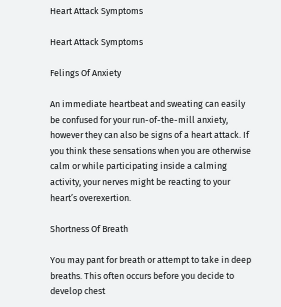Heart Attack Symptoms

Heart Attack Symptoms

Felings Of Anxiety

An immediate heartbeat and sweating can easily be confused for your run-of-the-mill anxiety, however they can also be signs of a heart attack. If you think these sensations when you are otherwise calm or while participating inside a calming activity, your nerves might be reacting to your heart’s overexertion.

Shortness Of Breath

You may pant for breath or attempt to take in deep breaths. This often occurs before you decide to develop chest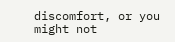discomfort, or you might not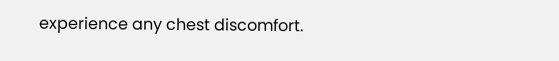experience any chest discomfort.